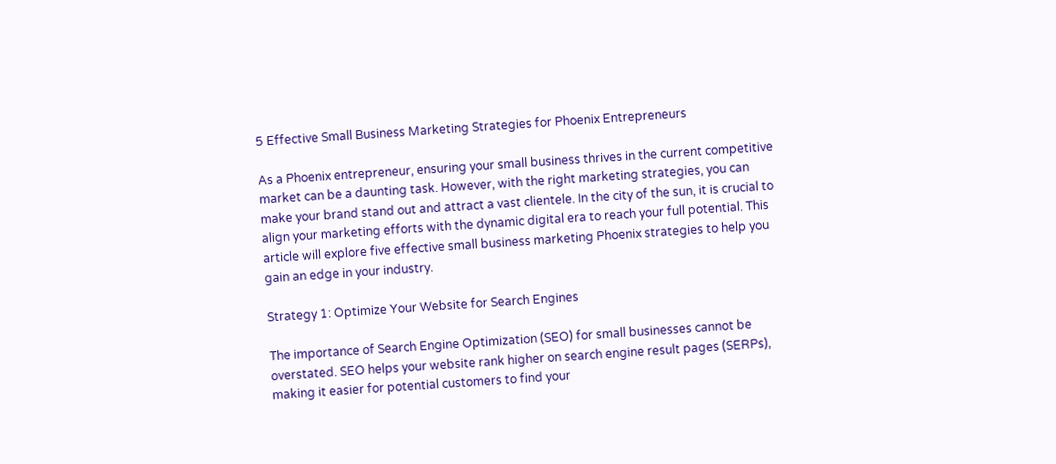5 Effective Small Business Marketing Strategies for Phoenix Entrepreneurs

As a Phoenix entrepreneur, ensuring your small business thrives in the current competitive market can be a daunting task. However, with the right marketing strategies, you can make your brand stand out and attract a vast clientele. In the city of the sun, it is crucial to align your marketing efforts with the dynamic digital era to reach your full potential. This article will explore five effective small business marketing Phoenix strategies to help you gain an edge in your industry.

Strategy 1: Optimize Your Website for Search Engines

The importance of Search Engine Optimization (SEO) for small businesses cannot be overstated. SEO helps your website rank higher on search engine result pages (SERPs), making it easier for potential customers to find your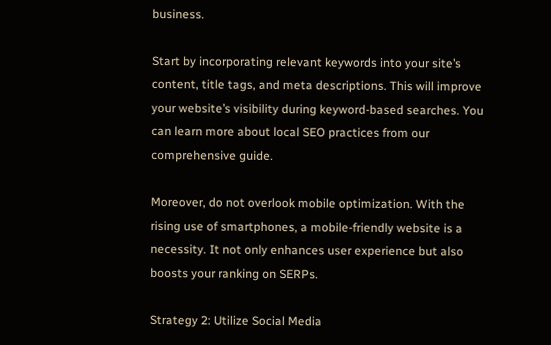business.

Start by incorporating relevant keywords into your site’s content, title tags, and meta descriptions. This will improve your website’s visibility during keyword-based searches. You can learn more about local SEO practices from our comprehensive guide.

Moreover, do not overlook mobile optimization. With the rising use of smartphones, a mobile-friendly website is a necessity. It not only enhances user experience but also boosts your ranking on SERPs.

Strategy 2: Utilize Social Media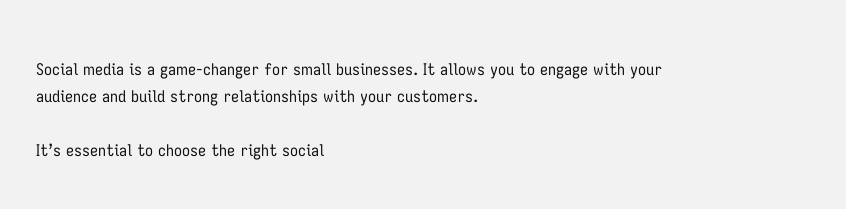Social media is a game-changer for small businesses. It allows you to engage with your audience and build strong relationships with your customers.

It’s essential to choose the right social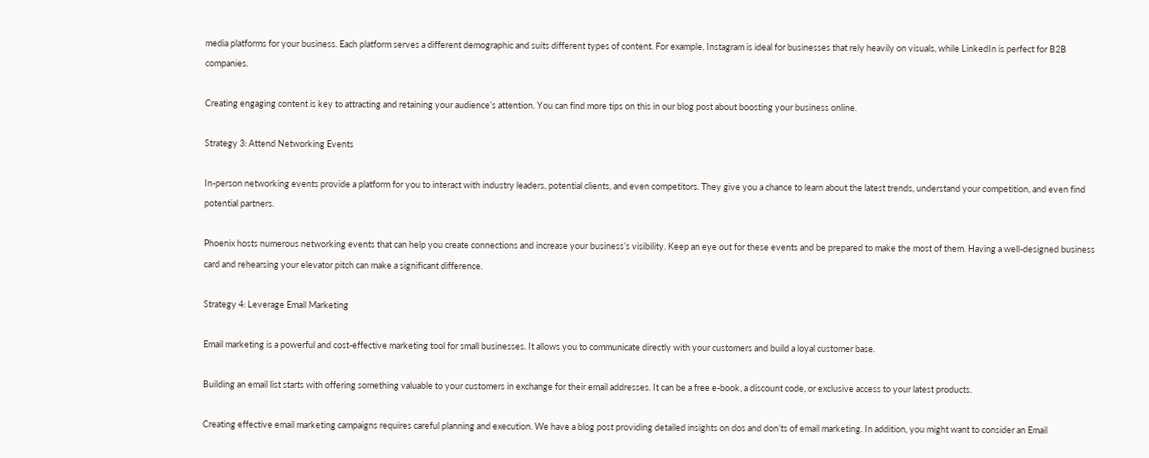media platforms for your business. Each platform serves a different demographic and suits different types of content. For example, Instagram is ideal for businesses that rely heavily on visuals, while LinkedIn is perfect for B2B companies.

Creating engaging content is key to attracting and retaining your audience’s attention. You can find more tips on this in our blog post about boosting your business online.

Strategy 3: Attend Networking Events

In-person networking events provide a platform for you to interact with industry leaders, potential clients, and even competitors. They give you a chance to learn about the latest trends, understand your competition, and even find potential partners.

Phoenix hosts numerous networking events that can help you create connections and increase your business’s visibility. Keep an eye out for these events and be prepared to make the most of them. Having a well-designed business card and rehearsing your elevator pitch can make a significant difference.

Strategy 4: Leverage Email Marketing

Email marketing is a powerful and cost-effective marketing tool for small businesses. It allows you to communicate directly with your customers and build a loyal customer base.

Building an email list starts with offering something valuable to your customers in exchange for their email addresses. It can be a free e-book, a discount code, or exclusive access to your latest products.

Creating effective email marketing campaigns requires careful planning and execution. We have a blog post providing detailed insights on dos and don’ts of email marketing. In addition, you might want to consider an Email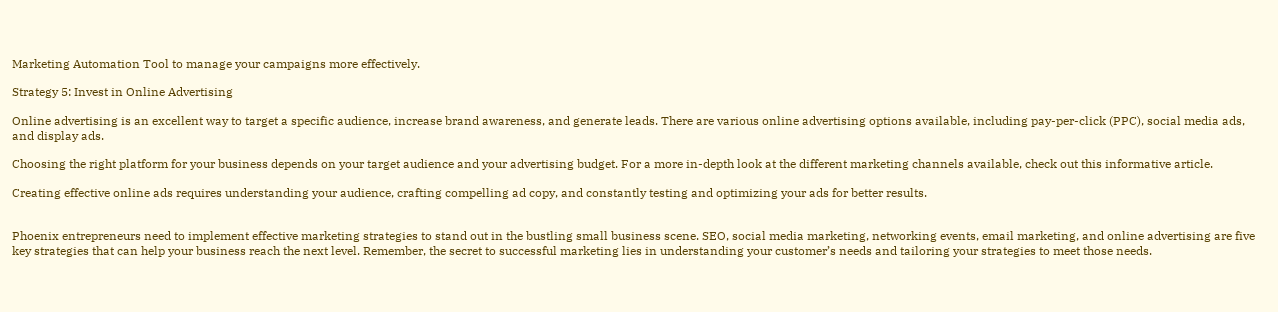Marketing Automation Tool to manage your campaigns more effectively.

Strategy 5: Invest in Online Advertising

Online advertising is an excellent way to target a specific audience, increase brand awareness, and generate leads. There are various online advertising options available, including pay-per-click (PPC), social media ads, and display ads.

Choosing the right platform for your business depends on your target audience and your advertising budget. For a more in-depth look at the different marketing channels available, check out this informative article.

Creating effective online ads requires understanding your audience, crafting compelling ad copy, and constantly testing and optimizing your ads for better results.


Phoenix entrepreneurs need to implement effective marketing strategies to stand out in the bustling small business scene. SEO, social media marketing, networking events, email marketing, and online advertising are five key strategies that can help your business reach the next level. Remember, the secret to successful marketing lies in understanding your customer’s needs and tailoring your strategies to meet those needs.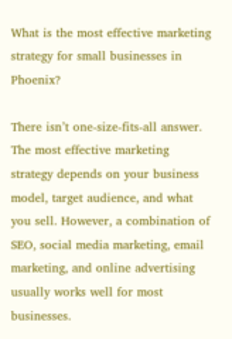What is the most effective marketing strategy for small businesses in Phoenix?

There isn’t one-size-fits-all answer. The most effective marketing strategy depends on your business model, target audience, and what you sell. However, a combination of SEO, social media marketing, email marketing, and online advertising usually works well for most businesses.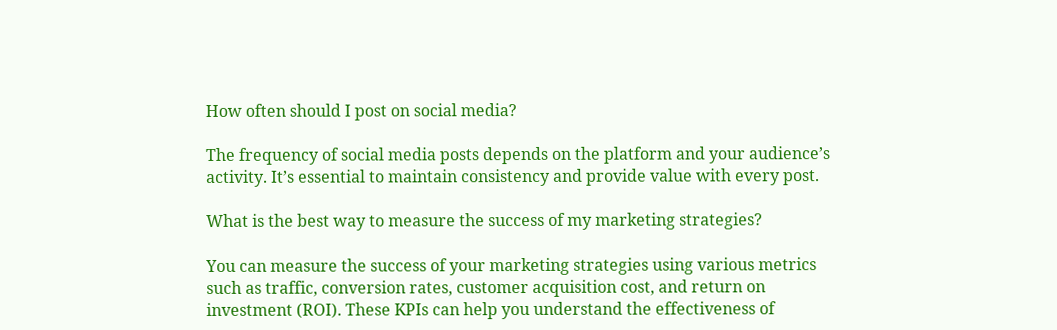How often should I post on social media?

The frequency of social media posts depends on the platform and your audience’s activity. It’s essential to maintain consistency and provide value with every post.

What is the best way to measure the success of my marketing strategies?

You can measure the success of your marketing strategies using various metrics such as traffic, conversion rates, customer acquisition cost, and return on investment (ROI). These KPIs can help you understand the effectiveness of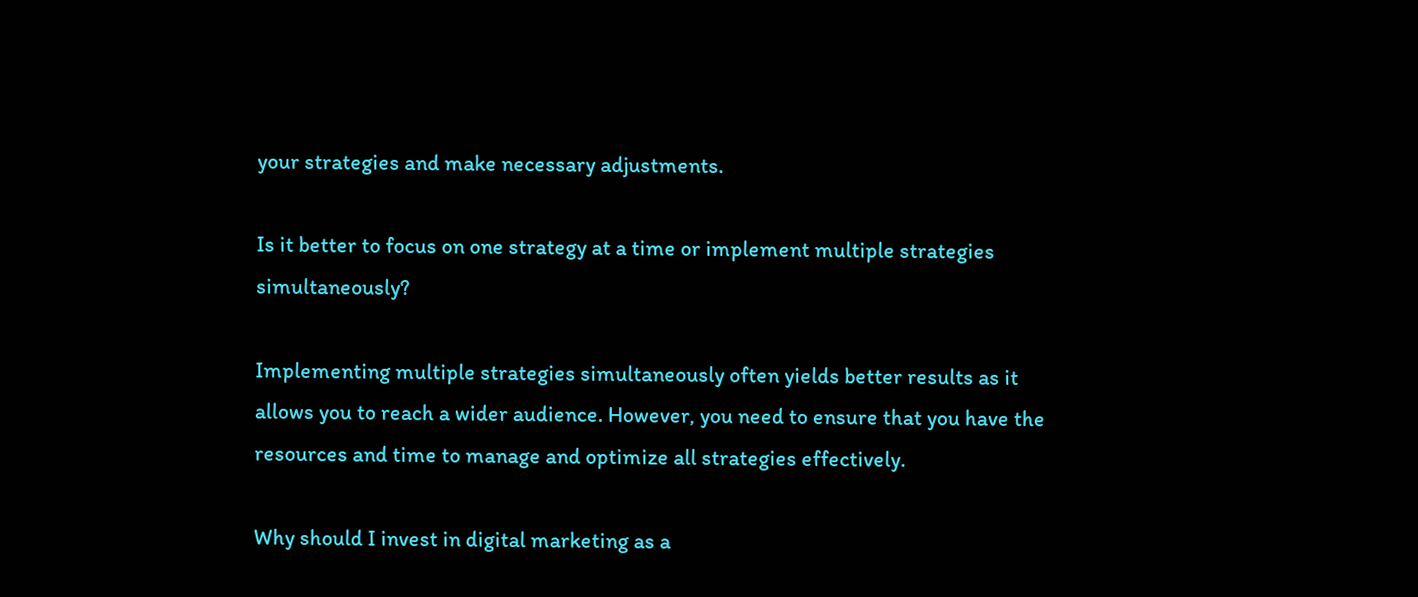your strategies and make necessary adjustments.

Is it better to focus on one strategy at a time or implement multiple strategies simultaneously?

Implementing multiple strategies simultaneously often yields better results as it allows you to reach a wider audience. However, you need to ensure that you have the resources and time to manage and optimize all strategies effectively.

Why should I invest in digital marketing as a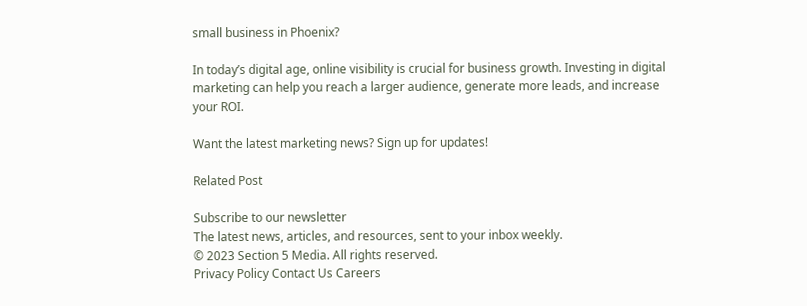small business in Phoenix?

In today’s digital age, online visibility is crucial for business growth. Investing in digital marketing can help you reach a larger audience, generate more leads, and increase your ROI.

Want the latest marketing news? Sign up for updates!

Related Post

Subscribe to our newsletter
The latest news, articles, and resources, sent to your inbox weekly.
© 2023 Section 5 Media. All rights reserved.
Privacy Policy Contact Us Careers